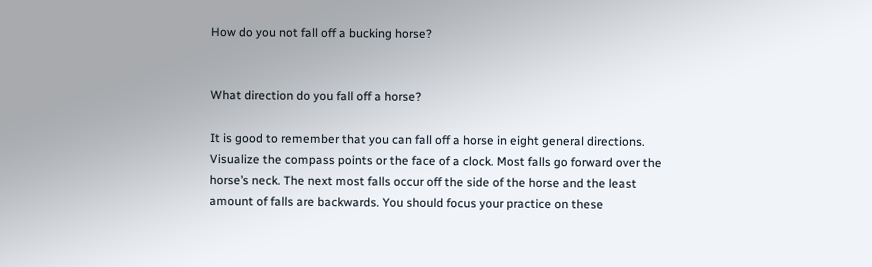How do you not fall off a bucking horse?


What direction do you fall off a horse?

It is good to remember that you can fall off a horse in eight general directions. Visualize the compass points or the face of a clock. Most falls go forward over the horse’s neck. The next most falls occur off the side of the horse and the least amount of falls are backwards. You should focus your practice on these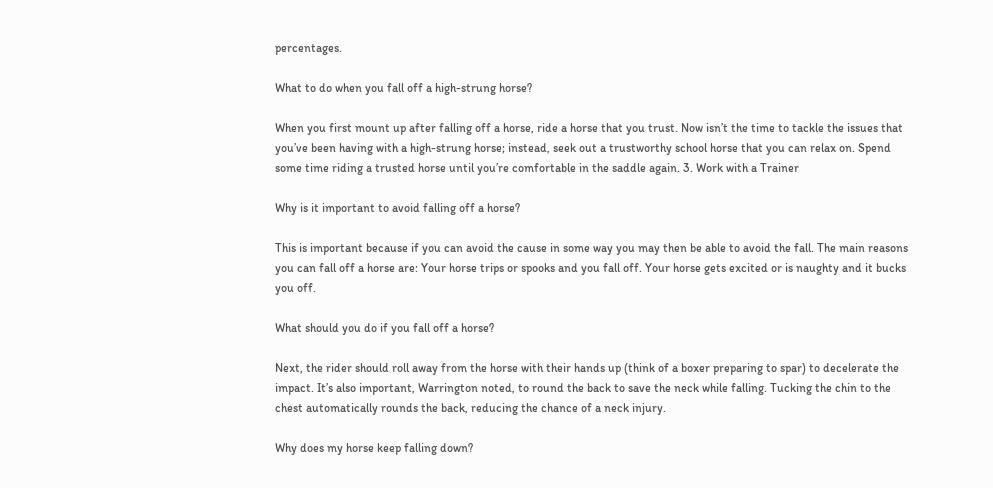percentages.

What to do when you fall off a high-strung horse?

When you first mount up after falling off a horse, ride a horse that you trust. Now isn’t the time to tackle the issues that you’ve been having with a high-strung horse; instead, seek out a trustworthy school horse that you can relax on. Spend some time riding a trusted horse until you’re comfortable in the saddle again. 3. Work with a Trainer

Why is it important to avoid falling off a horse?

This is important because if you can avoid the cause in some way you may then be able to avoid the fall. The main reasons you can fall off a horse are: Your horse trips or spooks and you fall off. Your horse gets excited or is naughty and it bucks you off.

What should you do if you fall off a horse?

Next, the rider should roll away from the horse with their hands up (think of a boxer preparing to spar) to decelerate the impact. It’s also important, Warrington noted, to round the back to save the neck while falling. Tucking the chin to the chest automatically rounds the back, reducing the chance of a neck injury.

Why does my horse keep falling down?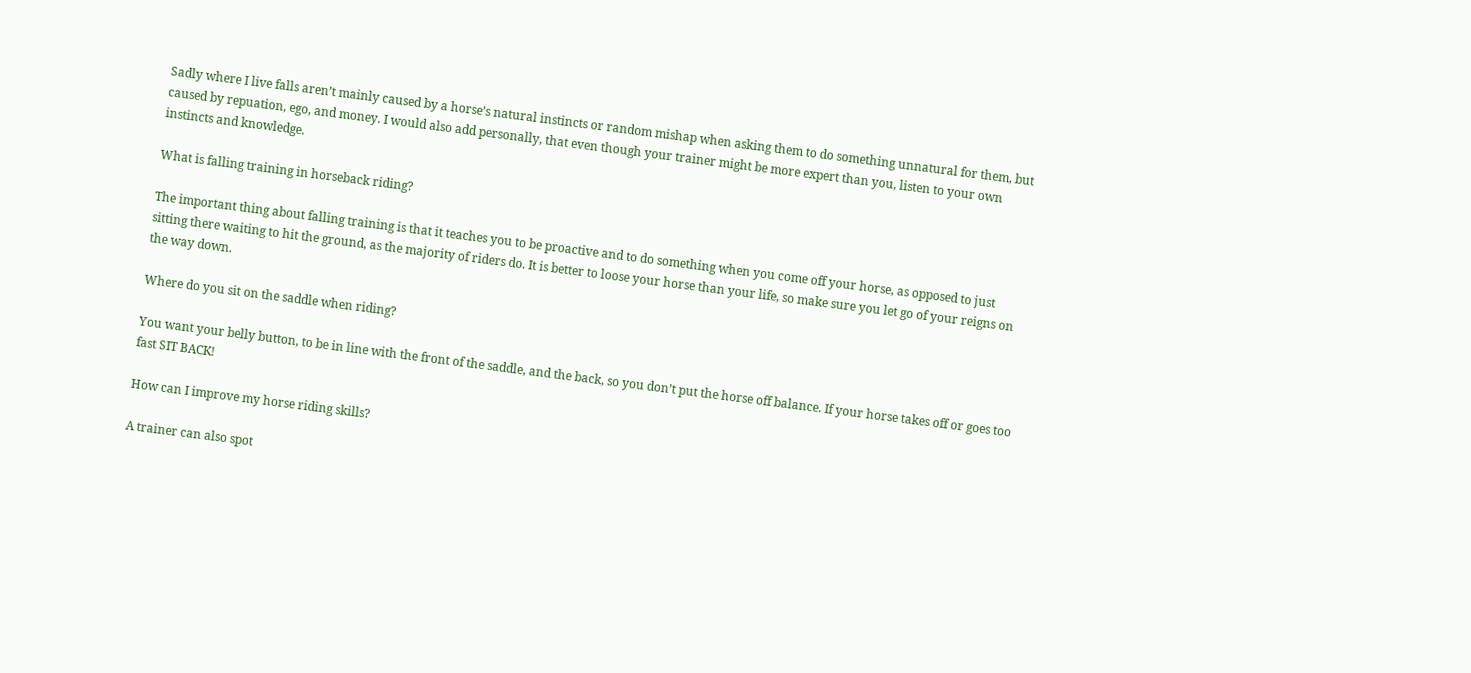Sadly where I live falls aren’t mainly caused by a horse’s natural instincts or random mishap when asking them to do something unnatural for them, but caused by repuation, ego, and money. I would also add personally, that even though your trainer might be more expert than you, listen to your own instincts and knowledge.

What is falling training in horseback riding?

The important thing about falling training is that it teaches you to be proactive and to do something when you come off your horse, as opposed to just sitting there waiting to hit the ground, as the majority of riders do. It is better to loose your horse than your life, so make sure you let go of your reigns on the way down.

Where do you sit on the saddle when riding?

You want your belly button, to be in line with the front of the saddle, and the back, so you don’t put the horse off balance. If your horse takes off or goes too fast SIT BACK!

How can I improve my horse riding skills?

A trainer can also spot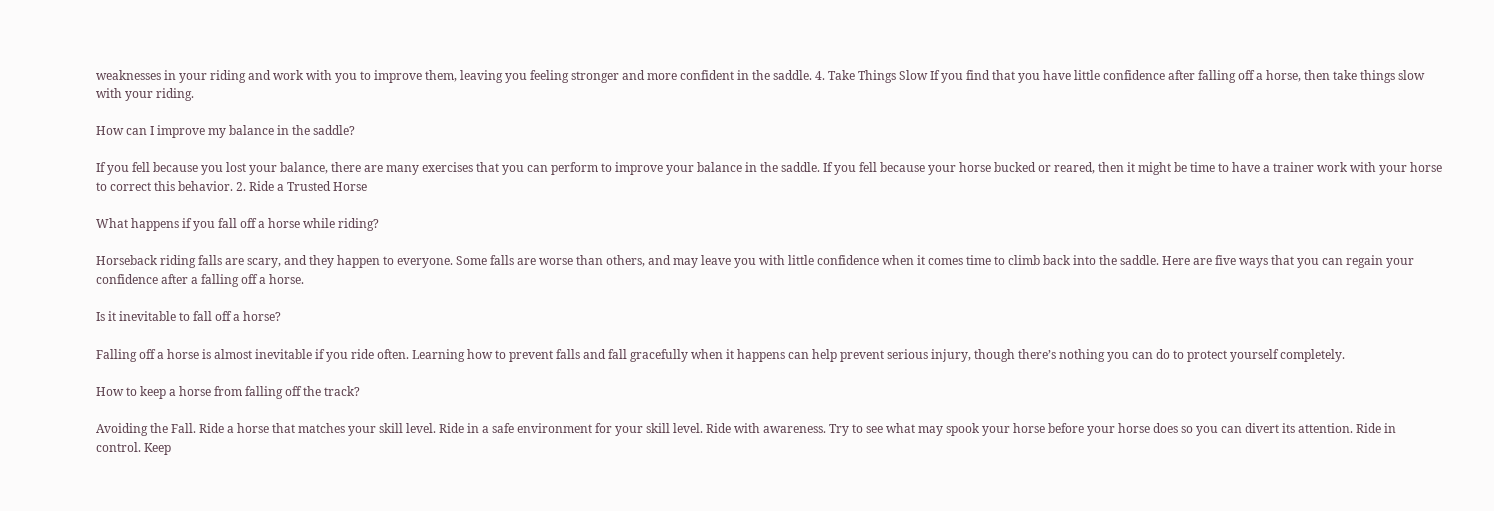weaknesses in your riding and work with you to improve them, leaving you feeling stronger and more confident in the saddle. 4. Take Things Slow If you find that you have little confidence after falling off a horse, then take things slow with your riding.

How can I improve my balance in the saddle?

If you fell because you lost your balance, there are many exercises that you can perform to improve your balance in the saddle. If you fell because your horse bucked or reared, then it might be time to have a trainer work with your horse to correct this behavior. 2. Ride a Trusted Horse

What happens if you fall off a horse while riding?

Horseback riding falls are scary, and they happen to everyone. Some falls are worse than others, and may leave you with little confidence when it comes time to climb back into the saddle. Here are five ways that you can regain your confidence after a falling off a horse.

Is it inevitable to fall off a horse?

Falling off a horse is almost inevitable if you ride often. Learning how to prevent falls and fall gracefully when it happens can help prevent serious injury, though there’s nothing you can do to protect yourself completely.

How to keep a horse from falling off the track?

Avoiding the Fall. Ride a horse that matches your skill level. Ride in a safe environment for your skill level. Ride with awareness. Try to see what may spook your horse before your horse does so you can divert its attention. Ride in control. Keep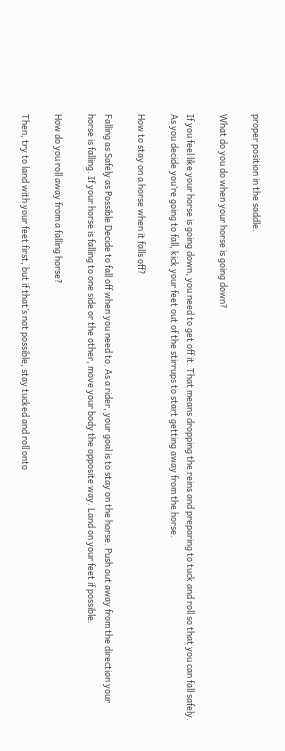proper position in the saddle.

What do you do when your horse is going down?

If you feel like your horse is going down, you need to get off it. That means dropping the reins and preparing to tuck and roll so that you can fall safely. As you decide you’re going to fall, kick your feet out of the stirrups to start getting away from the horse.

How to stay on a horse when it falls off?

Falling as Safely as Possible Decide to fall off when you need to. As a rider, your goal is to stay on the horse. Push out away from the direction your horse is falling. If your horse is falling to one side or the other, move your body the opposite way. Land on your feet if possible.

How do you roll away from a falling horse?

Then, try to land with your feet first, but if that’s not possible, stay tucked and roll onto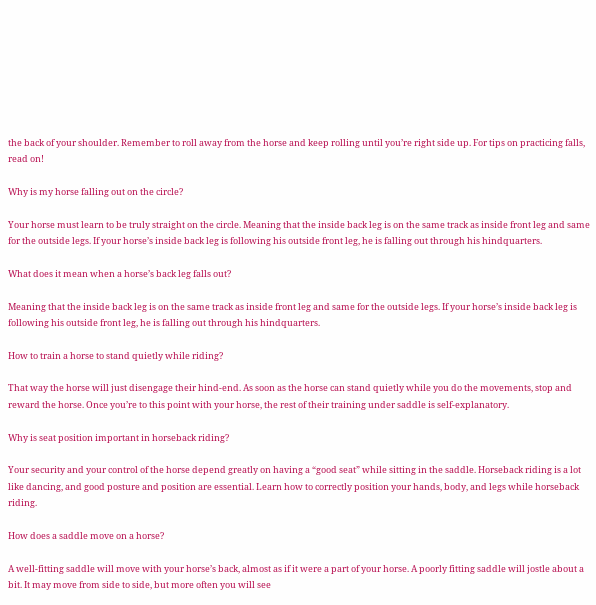the back of your shoulder. Remember to roll away from the horse and keep rolling until you’re right side up. For tips on practicing falls, read on!

Why is my horse falling out on the circle?

Your horse must learn to be truly straight on the circle. Meaning that the inside back leg is on the same track as inside front leg and same for the outside legs. If your horse’s inside back leg is following his outside front leg, he is falling out through his hindquarters.

What does it mean when a horse’s back leg falls out?

Meaning that the inside back leg is on the same track as inside front leg and same for the outside legs. If your horse’s inside back leg is following his outside front leg, he is falling out through his hindquarters.

How to train a horse to stand quietly while riding?

That way the horse will just disengage their hind-end. As soon as the horse can stand quietly while you do the movements, stop and reward the horse. Once you’re to this point with your horse, the rest of their training under saddle is self-explanatory.

Why is seat position important in horseback riding?

Your security and your control of the horse depend greatly on having a “good seat” while sitting in the saddle. Horseback riding is a lot like dancing, and good posture and position are essential. Learn how to correctly position your hands, body, and legs while horseback riding.

How does a saddle move on a horse?

A well-fitting saddle will move with your horse’s back, almost as if it were a part of your horse. A poorly fitting saddle will jostle about a bit. It may move from side to side, but more often you will see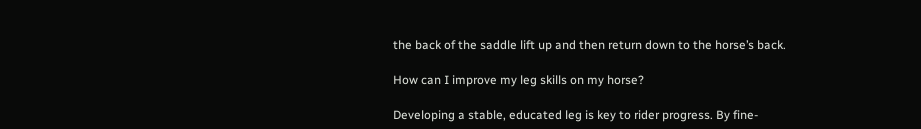the back of the saddle lift up and then return down to the horse’s back.

How can I improve my leg skills on my horse?

Developing a stable, educated leg is key to rider progress. By fine-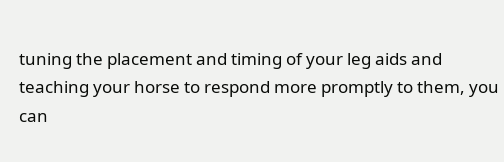tuning the placement and timing of your leg aids and teaching your horse to respond more promptly to them, you can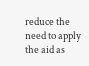reduce the need to apply the aid as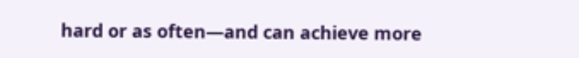hard or as often—and can achieve more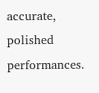accurate, polished performances.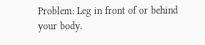Problem: Leg in front of or behind your body.